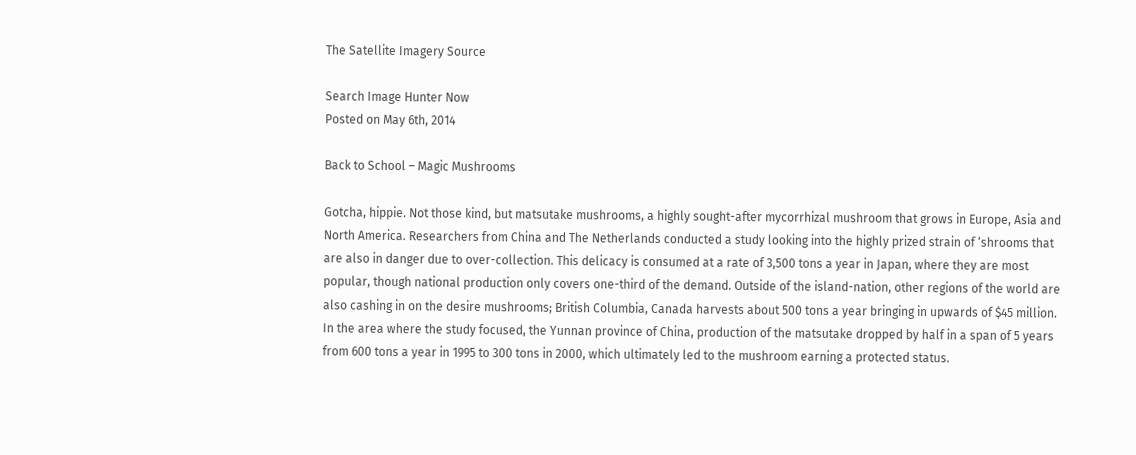The Satellite Imagery Source

Search Image Hunter Now
Posted on May 6th, 2014

Back to School – Magic Mushrooms

Gotcha, hippie. Not those kind, but matsutake mushrooms, a highly sought-after mycorrhizal mushroom that grows in Europe, Asia and North America. Researchers from China and The Netherlands conducted a study looking into the highly prized strain of ‘shrooms that are also in danger due to over-collection. This delicacy is consumed at a rate of 3,500 tons a year in Japan, where they are most popular, though national production only covers one-third of the demand. Outside of the island-nation, other regions of the world are also cashing in on the desire mushrooms; British Columbia, Canada harvests about 500 tons a year bringing in upwards of $45 million. In the area where the study focused, the Yunnan province of China, production of the matsutake dropped by half in a span of 5 years from 600 tons a year in 1995 to 300 tons in 2000, which ultimately led to the mushroom earning a protected status.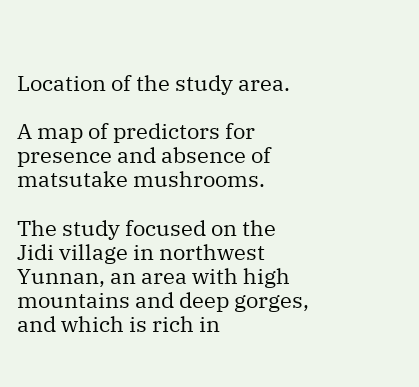Location of the study area.

A map of predictors for presence and absence of matsutake mushrooms.

The study focused on the Jidi village in northwest Yunnan, an area with high mountains and deep gorges, and which is rich in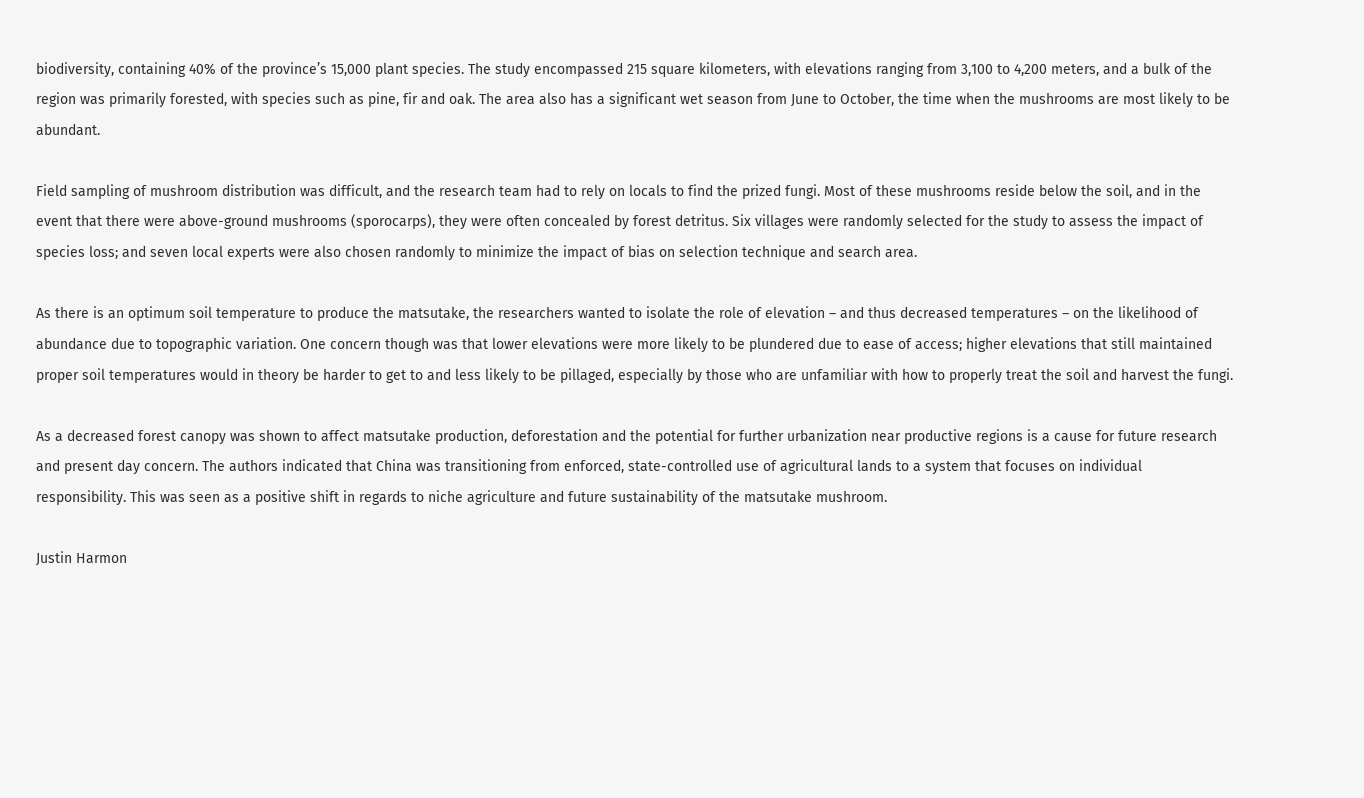biodiversity, containing 40% of the province’s 15,000 plant species. The study encompassed 215 square kilometers, with elevations ranging from 3,100 to 4,200 meters, and a bulk of the region was primarily forested, with species such as pine, fir and oak. The area also has a significant wet season from June to October, the time when the mushrooms are most likely to be abundant.

Field sampling of mushroom distribution was difficult, and the research team had to rely on locals to find the prized fungi. Most of these mushrooms reside below the soil, and in the event that there were above-ground mushrooms (sporocarps), they were often concealed by forest detritus. Six villages were randomly selected for the study to assess the impact of species loss; and seven local experts were also chosen randomly to minimize the impact of bias on selection technique and search area.

As there is an optimum soil temperature to produce the matsutake, the researchers wanted to isolate the role of elevation – and thus decreased temperatures – on the likelihood of abundance due to topographic variation. One concern though was that lower elevations were more likely to be plundered due to ease of access; higher elevations that still maintained proper soil temperatures would in theory be harder to get to and less likely to be pillaged, especially by those who are unfamiliar with how to properly treat the soil and harvest the fungi.

As a decreased forest canopy was shown to affect matsutake production, deforestation and the potential for further urbanization near productive regions is a cause for future research and present day concern. The authors indicated that China was transitioning from enforced, state-controlled use of agricultural lands to a system that focuses on individual responsibility. This was seen as a positive shift in regards to niche agriculture and future sustainability of the matsutake mushroom.

Justin Harmon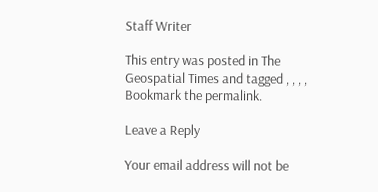Staff Writer

This entry was posted in The Geospatial Times and tagged , , , , Bookmark the permalink.

Leave a Reply

Your email address will not be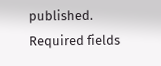published. Required fields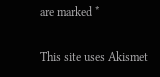are marked *

This site uses Akismet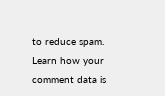to reduce spam. Learn how your comment data is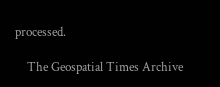processed.

    The Geospatial Times Archive